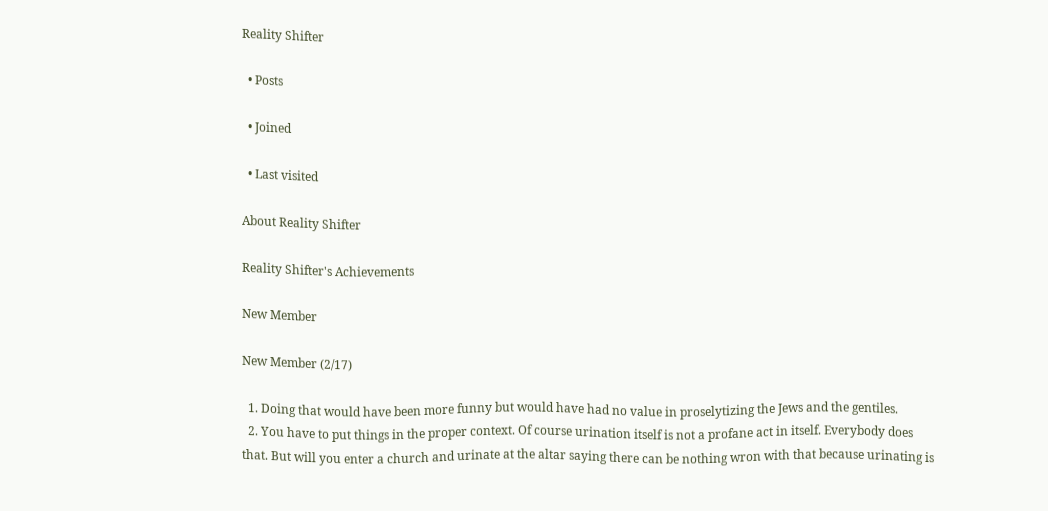Reality Shifter

  • Posts

  • Joined

  • Last visited

About Reality Shifter

Reality Shifter's Achievements

New Member

New Member (2/17)

  1. Doing that would have been more funny but would have had no value in proselytizing the Jews and the gentiles.
  2. You have to put things in the proper context. Of course urination itself is not a profane act in itself. Everybody does that. But will you enter a church and urinate at the altar saying there can be nothing wron with that because urinating is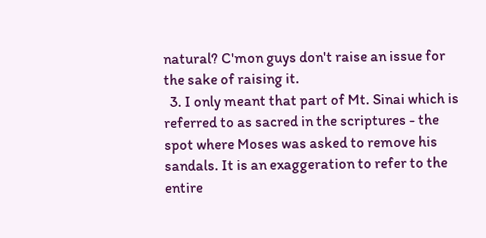natural? C'mon guys don't raise an issue for the sake of raising it.
  3. I only meant that part of Mt. Sinai which is referred to as sacred in the scriptures - the spot where Moses was asked to remove his sandals. It is an exaggeration to refer to the entire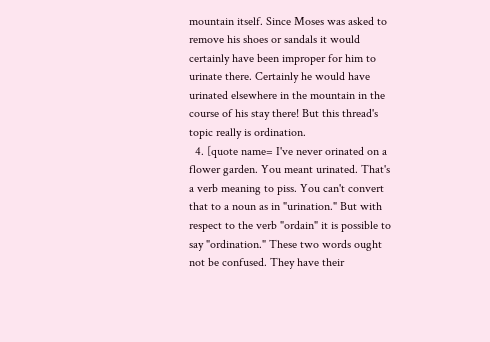mountain itself. Since Moses was asked to remove his shoes or sandals it would certainly have been improper for him to urinate there. Certainly he would have urinated elsewhere in the mountain in the course of his stay there! But this thread's topic really is ordination.
  4. [quote name= I've never orinated on a flower garden. You meant urinated. That's a verb meaning to piss. You can't convert that to a noun as in "urination." But with respect to the verb "ordain" it is possible to say "ordination." These two words ought not be confused. They have their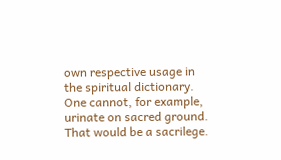own respective usage in the spiritual dictionary. One cannot, for example, urinate on sacred ground. That would be a sacrilege.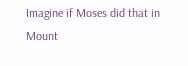Imagine if Moses did that in Mount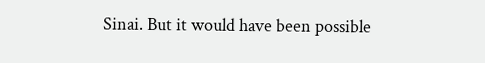Sinai. But it would have been possible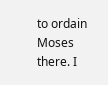to ordain Moses there. I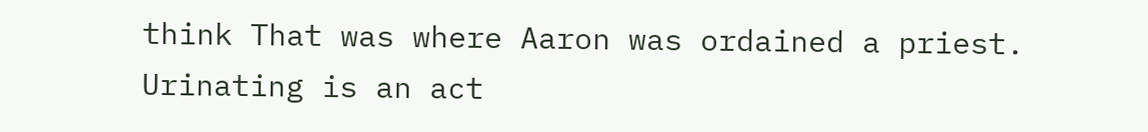think That was where Aaron was ordained a priest. Urinating is an act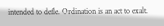intended to defle. Ordination is an act to exalt.